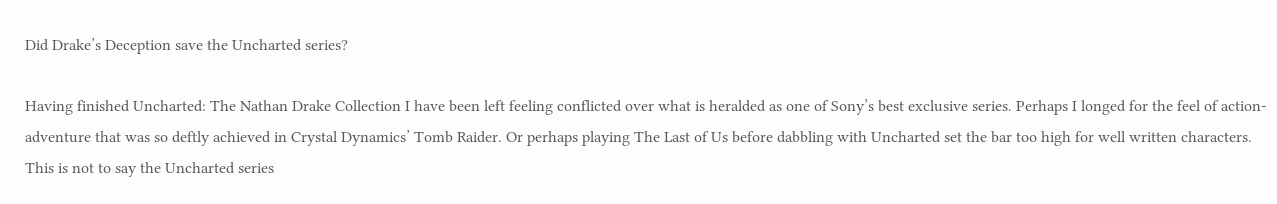Did Drake’s Deception save the Uncharted series?

Having finished Uncharted: The Nathan Drake Collection I have been left feeling conflicted over what is heralded as one of Sony’s best exclusive series. Perhaps I longed for the feel of action-adventure that was so deftly achieved in Crystal Dynamics’ Tomb Raider. Or perhaps playing The Last of Us before dabbling with Uncharted set the bar too high for well written characters. This is not to say the Uncharted series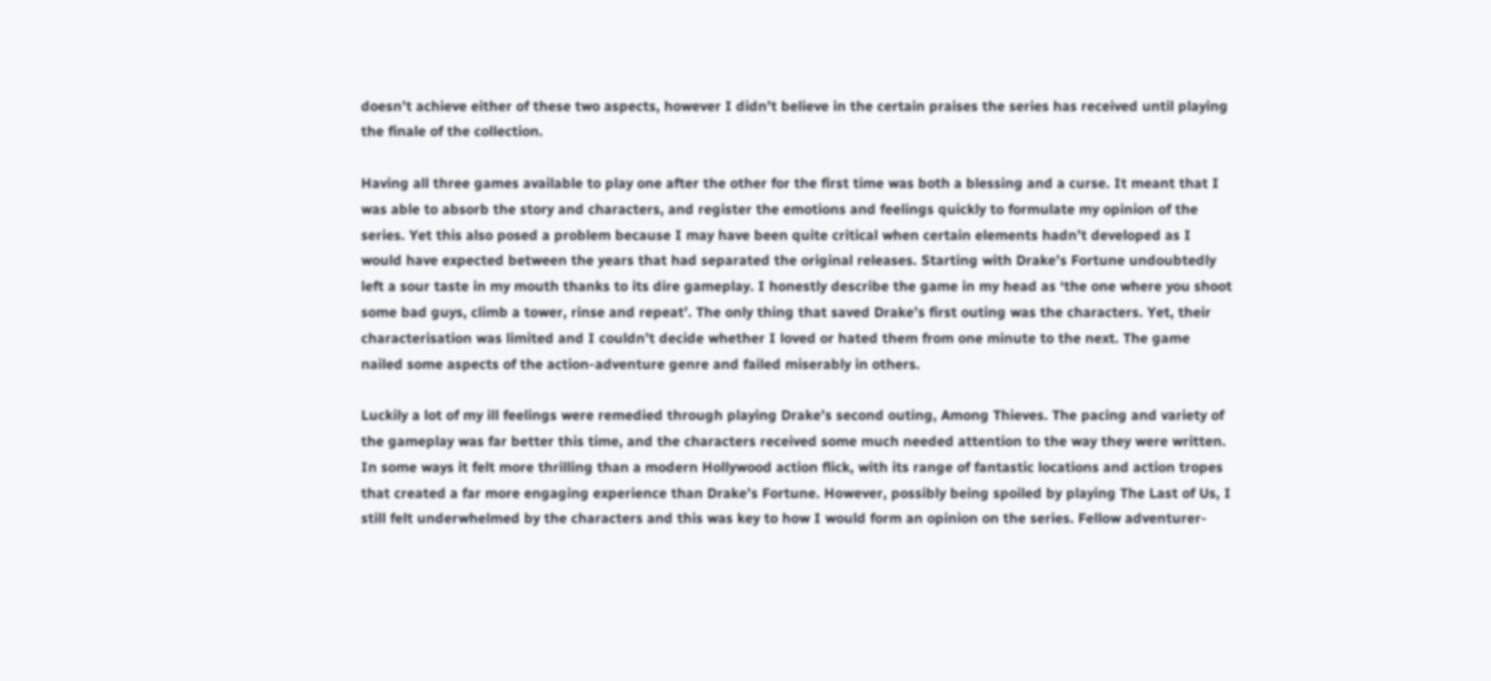doesn’t achieve either of these two aspects, however I didn’t believe in the certain praises the series has received until playing the finale of the collection.

Having all three games available to play one after the other for the first time was both a blessing and a curse. It meant that I was able to absorb the story and characters, and register the emotions and feelings quickly to formulate my opinion of the series. Yet this also posed a problem because I may have been quite critical when certain elements hadn’t developed as I would have expected between the years that had separated the original releases. Starting with Drake’s Fortune undoubtedly left a sour taste in my mouth thanks to its dire gameplay. I honestly describe the game in my head as ‘the one where you shoot some bad guys, climb a tower, rinse and repeat’. The only thing that saved Drake’s first outing was the characters. Yet, their characterisation was limited and I couldn’t decide whether I loved or hated them from one minute to the next. The game nailed some aspects of the action-adventure genre and failed miserably in others.

Luckily a lot of my ill feelings were remedied through playing Drake’s second outing, Among Thieves. The pacing and variety of the gameplay was far better this time, and the characters received some much needed attention to the way they were written. In some ways it felt more thrilling than a modern Hollywood action flick, with its range of fantastic locations and action tropes that created a far more engaging experience than Drake’s Fortune. However, possibly being spoiled by playing The Last of Us, I still felt underwhelmed by the characters and this was key to how I would form an opinion on the series. Fellow adventurer-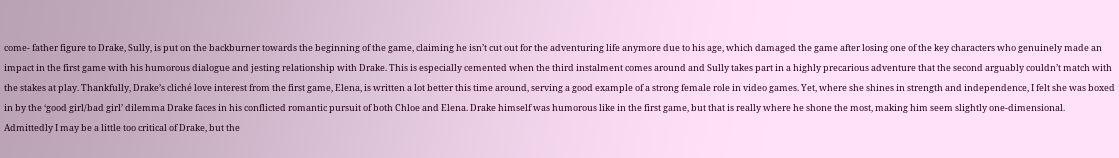come- father figure to Drake, Sully, is put on the backburner towards the beginning of the game, claiming he isn’t cut out for the adventuring life anymore due to his age, which damaged the game after losing one of the key characters who genuinely made an impact in the first game with his humorous dialogue and jesting relationship with Drake. This is especially cemented when the third instalment comes around and Sully takes part in a highly precarious adventure that the second arguably couldn’t match with the stakes at play. Thankfully, Drake’s cliché love interest from the first game, Elena, is written a lot better this time around, serving a good example of a strong female role in video games. Yet, where she shines in strength and independence, I felt she was boxed in by the ‘good girl/bad girl’ dilemma Drake faces in his conflicted romantic pursuit of both Chloe and Elena. Drake himself was humorous like in the first game, but that is really where he shone the most, making him seem slightly one-dimensional. Admittedly I may be a little too critical of Drake, but the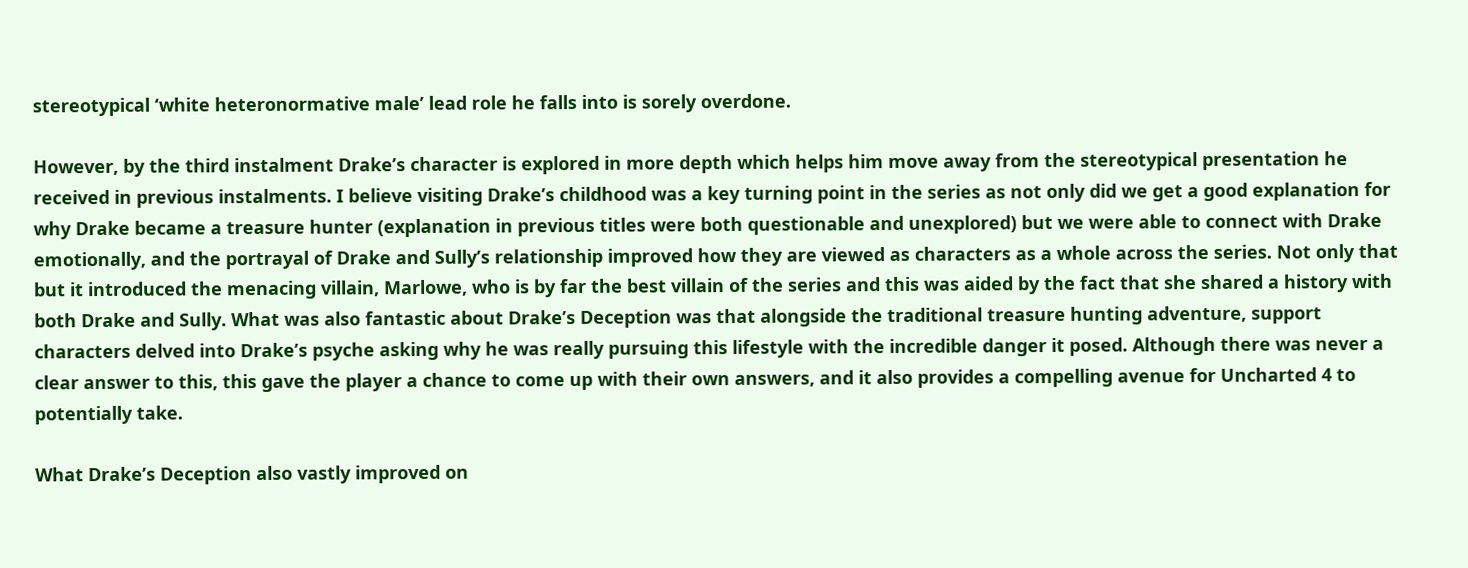stereotypical ‘white heteronormative male’ lead role he falls into is sorely overdone.

However, by the third instalment Drake’s character is explored in more depth which helps him move away from the stereotypical presentation he received in previous instalments. I believe visiting Drake’s childhood was a key turning point in the series as not only did we get a good explanation for why Drake became a treasure hunter (explanation in previous titles were both questionable and unexplored) but we were able to connect with Drake emotionally, and the portrayal of Drake and Sully’s relationship improved how they are viewed as characters as a whole across the series. Not only that but it introduced the menacing villain, Marlowe, who is by far the best villain of the series and this was aided by the fact that she shared a history with both Drake and Sully. What was also fantastic about Drake’s Deception was that alongside the traditional treasure hunting adventure, support characters delved into Drake’s psyche asking why he was really pursuing this lifestyle with the incredible danger it posed. Although there was never a clear answer to this, this gave the player a chance to come up with their own answers, and it also provides a compelling avenue for Uncharted 4 to potentially take.

What Drake’s Deception also vastly improved on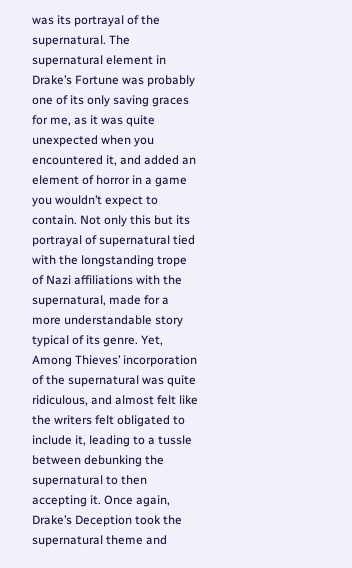was its portrayal of the supernatural. The supernatural element in Drake’s Fortune was probably one of its only saving graces for me, as it was quite unexpected when you encountered it, and added an element of horror in a game you wouldn’t expect to contain. Not only this but its portrayal of supernatural tied with the longstanding trope of Nazi affiliations with the supernatural, made for a more understandable story typical of its genre. Yet, Among Thieves’ incorporation of the supernatural was quite ridiculous, and almost felt like the writers felt obligated to include it, leading to a tussle between debunking the supernatural to then accepting it. Once again, Drake’s Deception took the supernatural theme and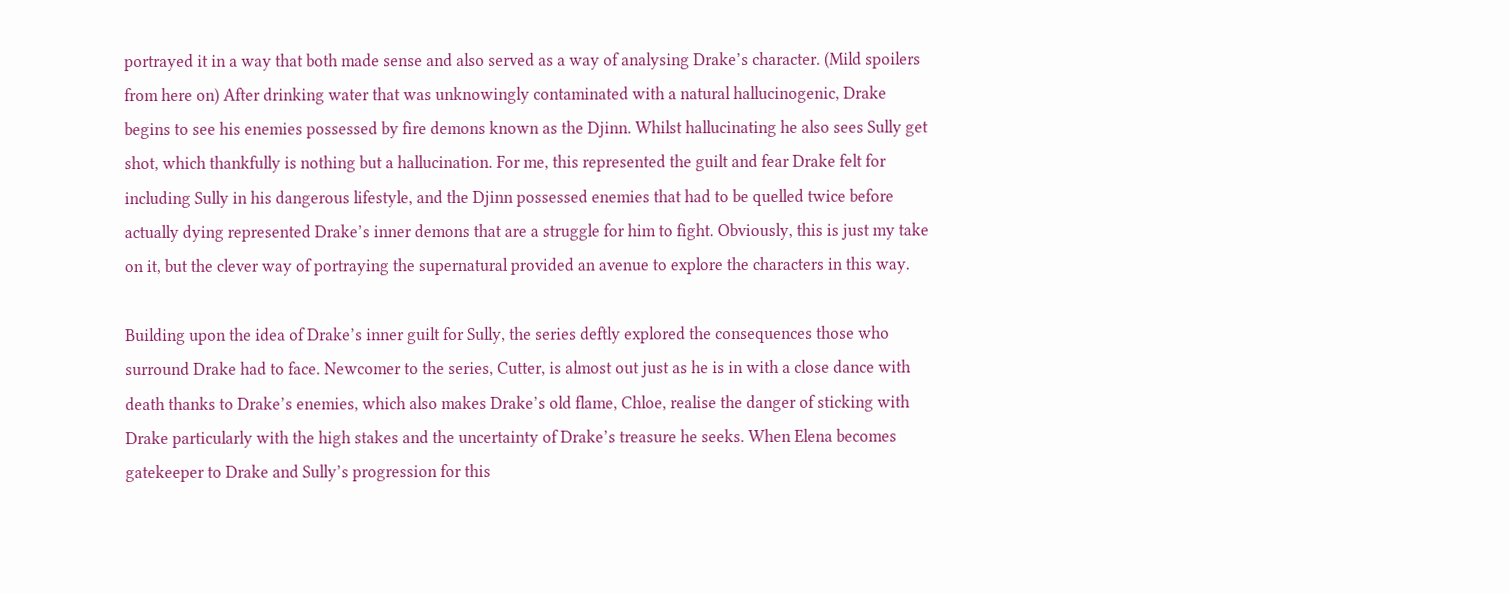portrayed it in a way that both made sense and also served as a way of analysing Drake’s character. (Mild spoilers from here on) After drinking water that was unknowingly contaminated with a natural hallucinogenic, Drake begins to see his enemies possessed by fire demons known as the Djinn. Whilst hallucinating he also sees Sully get shot, which thankfully is nothing but a hallucination. For me, this represented the guilt and fear Drake felt for including Sully in his dangerous lifestyle, and the Djinn possessed enemies that had to be quelled twice before actually dying represented Drake’s inner demons that are a struggle for him to fight. Obviously, this is just my take on it, but the clever way of portraying the supernatural provided an avenue to explore the characters in this way.

Building upon the idea of Drake’s inner guilt for Sully, the series deftly explored the consequences those who surround Drake had to face. Newcomer to the series, Cutter, is almost out just as he is in with a close dance with death thanks to Drake’s enemies, which also makes Drake’s old flame, Chloe, realise the danger of sticking with Drake particularly with the high stakes and the uncertainty of Drake’s treasure he seeks. When Elena becomes gatekeeper to Drake and Sully’s progression for this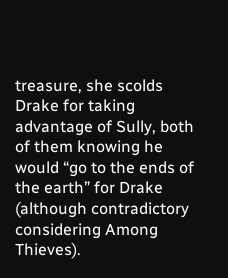treasure, she scolds Drake for taking advantage of Sully, both of them knowing he would “go to the ends of the earth” for Drake (although contradictory considering Among Thieves).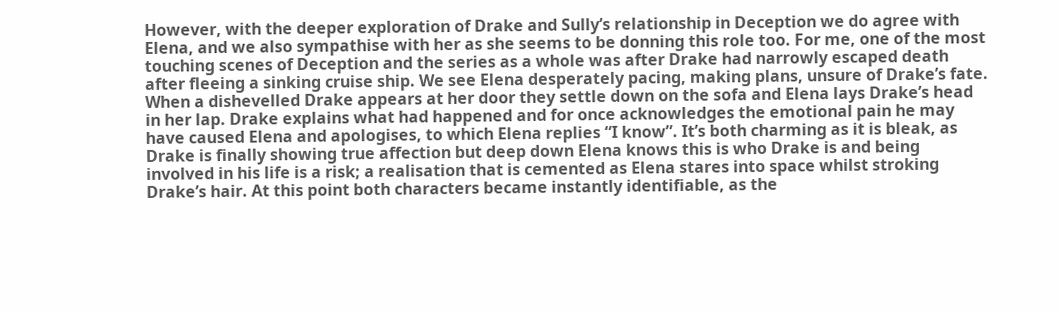However, with the deeper exploration of Drake and Sully’s relationship in Deception we do agree with Elena, and we also sympathise with her as she seems to be donning this role too. For me, one of the most touching scenes of Deception and the series as a whole was after Drake had narrowly escaped death after fleeing a sinking cruise ship. We see Elena desperately pacing, making plans, unsure of Drake’s fate. When a dishevelled Drake appears at her door they settle down on the sofa and Elena lays Drake’s head in her lap. Drake explains what had happened and for once acknowledges the emotional pain he may have caused Elena and apologises, to which Elena replies “I know”. It’s both charming as it is bleak, as Drake is finally showing true affection but deep down Elena knows this is who Drake is and being involved in his life is a risk; a realisation that is cemented as Elena stares into space whilst stroking Drake’s hair. At this point both characters became instantly identifiable, as the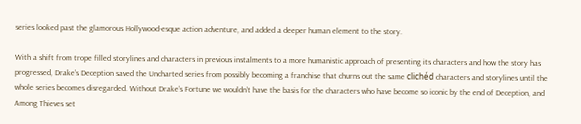series looked past the glamorous Hollywood-esque action adventure, and added a deeper human element to the story.

With a shift from trope filled storylines and characters in previous instalments to a more humanistic approach of presenting its characters and how the story has progressed, Drake’s Deception saved the Uncharted series from possibly becoming a franchise that churns out the same clichéd characters and storylines until the whole series becomes disregarded. Without Drake’s Fortune we wouldn’t have the basis for the characters who have become so iconic by the end of Deception, and Among Thieves set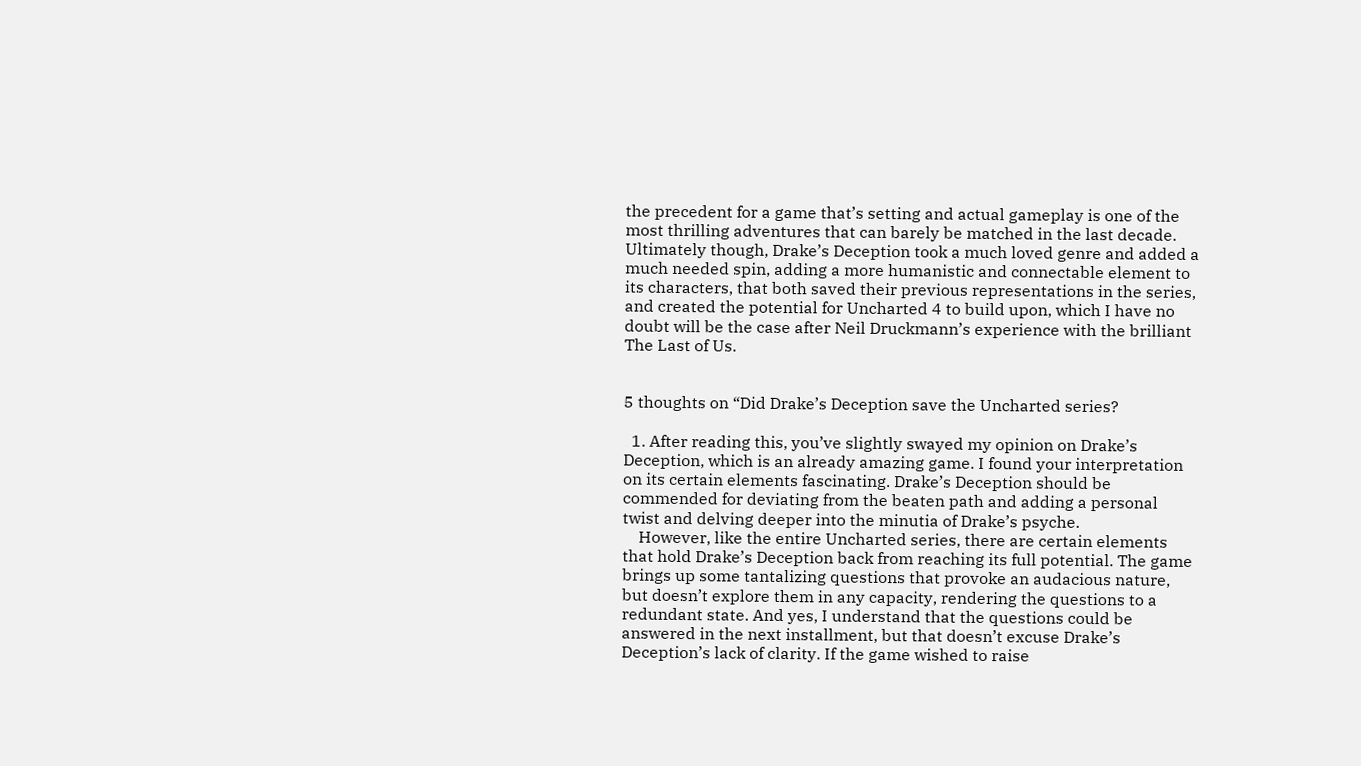the precedent for a game that’s setting and actual gameplay is one of the most thrilling adventures that can barely be matched in the last decade. Ultimately though, Drake’s Deception took a much loved genre and added a much needed spin, adding a more humanistic and connectable element to its characters, that both saved their previous representations in the series, and created the potential for Uncharted 4 to build upon, which I have no doubt will be the case after Neil Druckmann’s experience with the brilliant The Last of Us.


5 thoughts on “Did Drake’s Deception save the Uncharted series?

  1. After reading this, you’ve slightly swayed my opinion on Drake’s Deception, which is an already amazing game. I found your interpretation on its certain elements fascinating. Drake’s Deception should be commended for deviating from the beaten path and adding a personal twist and delving deeper into the minutia of Drake’s psyche.
    However, like the entire Uncharted series, there are certain elements that hold Drake’s Deception back from reaching its full potential. The game brings up some tantalizing questions that provoke an audacious nature, but doesn’t explore them in any capacity, rendering the questions to a redundant state. And yes, I understand that the questions could be answered in the next installment, but that doesn’t excuse Drake’s Deception’s lack of clarity. If the game wished to raise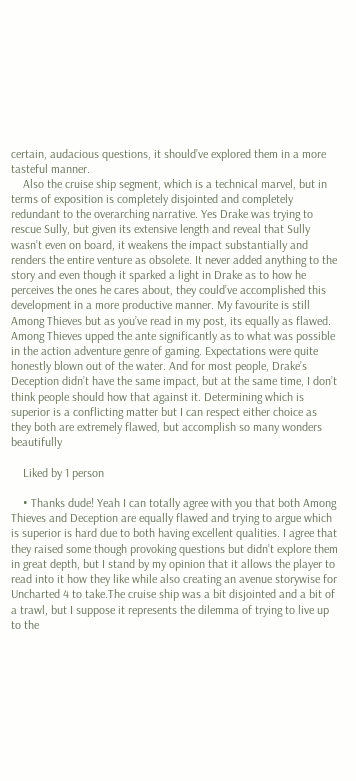certain, audacious questions, it should’ve explored them in a more tasteful manner.
    Also the cruise ship segment, which is a technical marvel, but in terms of exposition is completely disjointed and completely redundant to the overarching narrative. Yes Drake was trying to rescue Sully, but given its extensive length and reveal that Sully wasn’t even on board, it weakens the impact substantially and renders the entire venture as obsolete. It never added anything to the story and even though it sparked a light in Drake as to how he perceives the ones he cares about, they could’ve accomplished this development in a more productive manner. My favourite is still Among Thieves but as you’ve read in my post, its equally as flawed. Among Thieves upped the ante significantly as to what was possible in the action adventure genre of gaming. Expectations were quite honestly blown out of the water. And for most people, Drake’s Deception didn’t have the same impact, but at the same time, I don’t think people should how that against it. Determining which is superior is a conflicting matter but I can respect either choice as they both are extremely flawed, but accomplish so many wonders beautifully

    Liked by 1 person

    • Thanks dude! Yeah I can totally agree with you that both Among Thieves and Deception are equally flawed and trying to argue which is superior is hard due to both having excellent qualities. I agree that they raised some though provoking questions but didn’t explore them in great depth, but I stand by my opinion that it allows the player to read into it how they like while also creating an avenue storywise for Uncharted 4 to take.The cruise ship was a bit disjointed and a bit of a trawl, but I suppose it represents the dilemma of trying to live up to the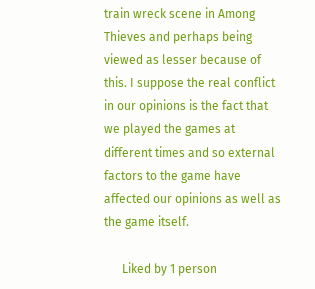train wreck scene in Among Thieves and perhaps being viewed as lesser because of this. I suppose the real conflict in our opinions is the fact that we played the games at different times and so external factors to the game have affected our opinions as well as the game itself.

      Liked by 1 person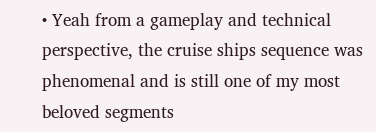• Yeah from a gameplay and technical perspective, the cruise ships sequence was phenomenal and is still one of my most beloved segments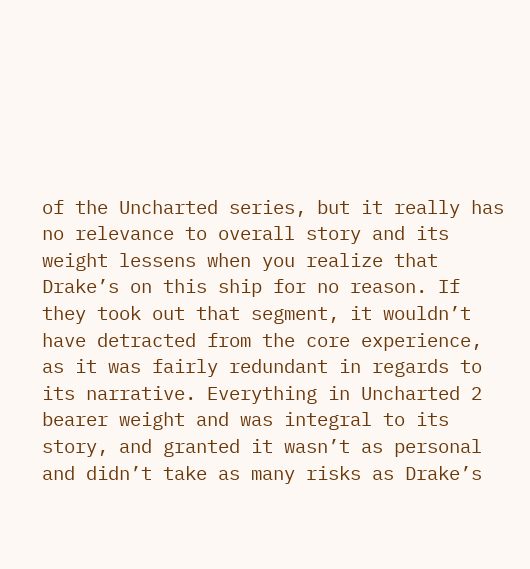of the Uncharted series, but it really has no relevance to overall story and its weight lessens when you realize that Drake’s on this ship for no reason. If they took out that segment, it wouldn’t have detracted from the core experience, as it was fairly redundant in regards to its narrative. Everything in Uncharted 2 bearer weight and was integral to its story, and granted it wasn’t as personal and didn’t take as many risks as Drake’s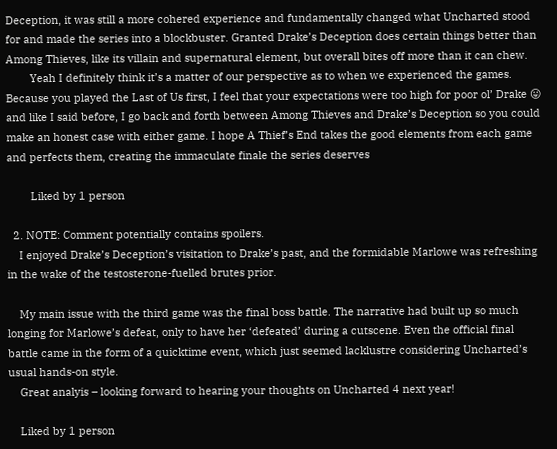Deception, it was still a more cohered experience and fundamentally changed what Uncharted stood for and made the series into a blockbuster. Granted Drake’s Deception does certain things better than Among Thieves, like its villain and supernatural element, but overall bites off more than it can chew.
        Yeah I definitely think it’s a matter of our perspective as to when we experienced the games. Because you played the Last of Us first, I feel that your expectations were too high for poor ol’ Drake 😛 and like I said before, I go back and forth between Among Thieves and Drake’s Deception so you could make an honest case with either game. I hope A Thief’s End takes the good elements from each game and perfects them, creating the immaculate finale the series deserves

        Liked by 1 person

  2. NOTE: Comment potentially contains spoilers.
    I enjoyed Drake’s Deception’s visitation to Drake’s past, and the formidable Marlowe was refreshing in the wake of the testosterone-fuelled brutes prior.

    My main issue with the third game was the final boss battle. The narrative had built up so much longing for Marlowe’s defeat, only to have her ‘defeated’ during a cutscene. Even the official final battle came in the form of a quicktime event, which just seemed lacklustre considering Uncharted’s usual hands-on style.
    Great analyis – looking forward to hearing your thoughts on Uncharted 4 next year!

    Liked by 1 person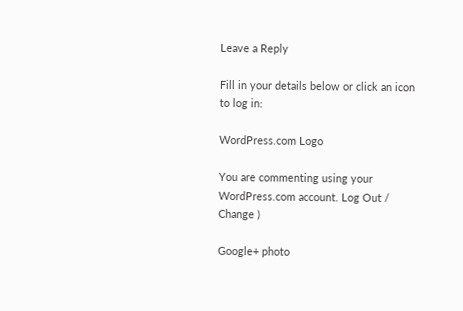Leave a Reply

Fill in your details below or click an icon to log in:

WordPress.com Logo

You are commenting using your WordPress.com account. Log Out /  Change )

Google+ photo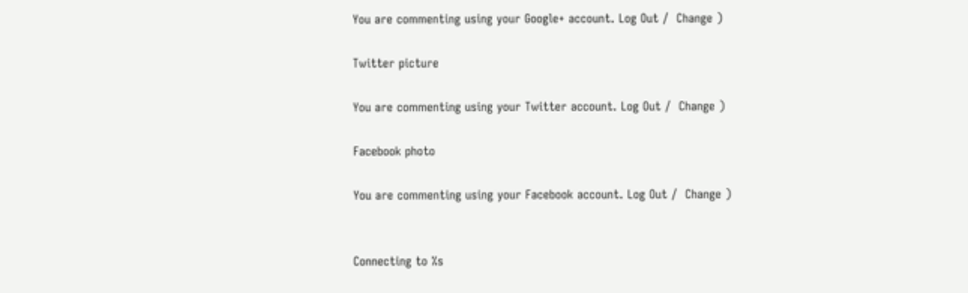You are commenting using your Google+ account. Log Out /  Change )

Twitter picture

You are commenting using your Twitter account. Log Out /  Change )

Facebook photo

You are commenting using your Facebook account. Log Out /  Change )


Connecting to %s